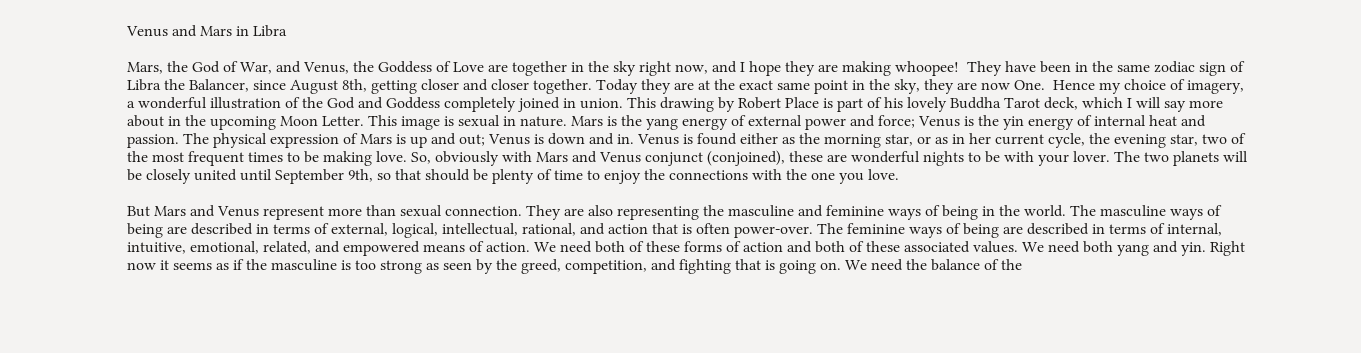Venus and Mars in Libra

Mars, the God of War, and Venus, the Goddess of Love are together in the sky right now, and I hope they are making whoopee!  They have been in the same zodiac sign of Libra the Balancer, since August 8th, getting closer and closer together. Today they are at the exact same point in the sky, they are now One.  Hence my choice of imagery, a wonderful illustration of the God and Goddess completely joined in union. This drawing by Robert Place is part of his lovely Buddha Tarot deck, which I will say more about in the upcoming Moon Letter. This image is sexual in nature. Mars is the yang energy of external power and force; Venus is the yin energy of internal heat and passion. The physical expression of Mars is up and out; Venus is down and in. Venus is found either as the morning star, or as in her current cycle, the evening star, two of the most frequent times to be making love. So, obviously with Mars and Venus conjunct (conjoined), these are wonderful nights to be with your lover. The two planets will be closely united until September 9th, so that should be plenty of time to enjoy the connections with the one you love.

But Mars and Venus represent more than sexual connection. They are also representing the masculine and feminine ways of being in the world. The masculine ways of being are described in terms of external, logical, intellectual, rational, and action that is often power-over. The feminine ways of being are described in terms of internal, intuitive, emotional, related, and empowered means of action. We need both of these forms of action and both of these associated values. We need both yang and yin. Right now it seems as if the masculine is too strong as seen by the greed, competition, and fighting that is going on. We need the balance of the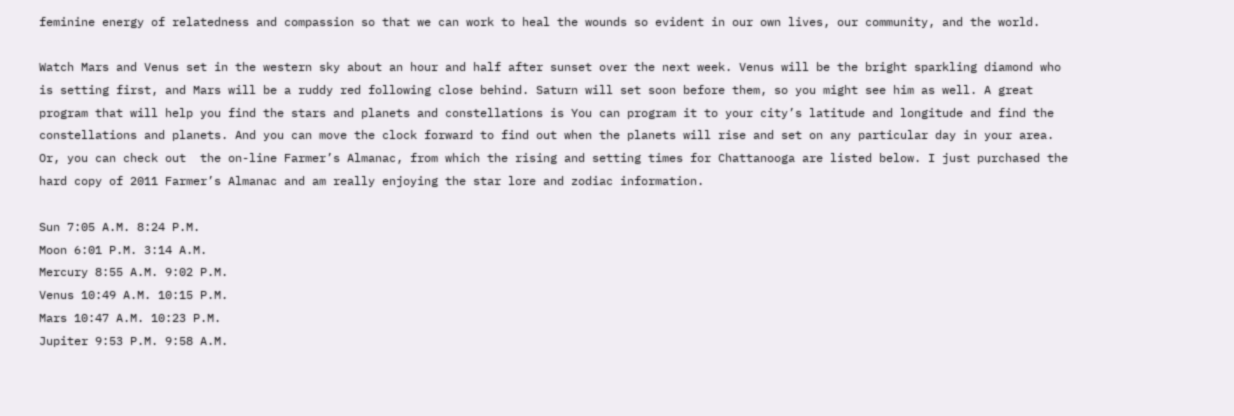feminine energy of relatedness and compassion so that we can work to heal the wounds so evident in our own lives, our community, and the world.

Watch Mars and Venus set in the western sky about an hour and half after sunset over the next week. Venus will be the bright sparkling diamond who is setting first, and Mars will be a ruddy red following close behind. Saturn will set soon before them, so you might see him as well. A great program that will help you find the stars and planets and constellations is You can program it to your city’s latitude and longitude and find the constellations and planets. And you can move the clock forward to find out when the planets will rise and set on any particular day in your area. Or, you can check out  the on-line Farmer’s Almanac, from which the rising and setting times for Chattanooga are listed below. I just purchased the hard copy of 2011 Farmer’s Almanac and am really enjoying the star lore and zodiac information.

Sun 7:05 A.M. 8:24 P.M.
Moon 6:01 P.M. 3:14 A.M.
Mercury 8:55 A.M. 9:02 P.M.
Venus 10:49 A.M. 10:15 P.M.
Mars 10:47 A.M. 10:23 P.M.
Jupiter 9:53 P.M. 9:58 A.M.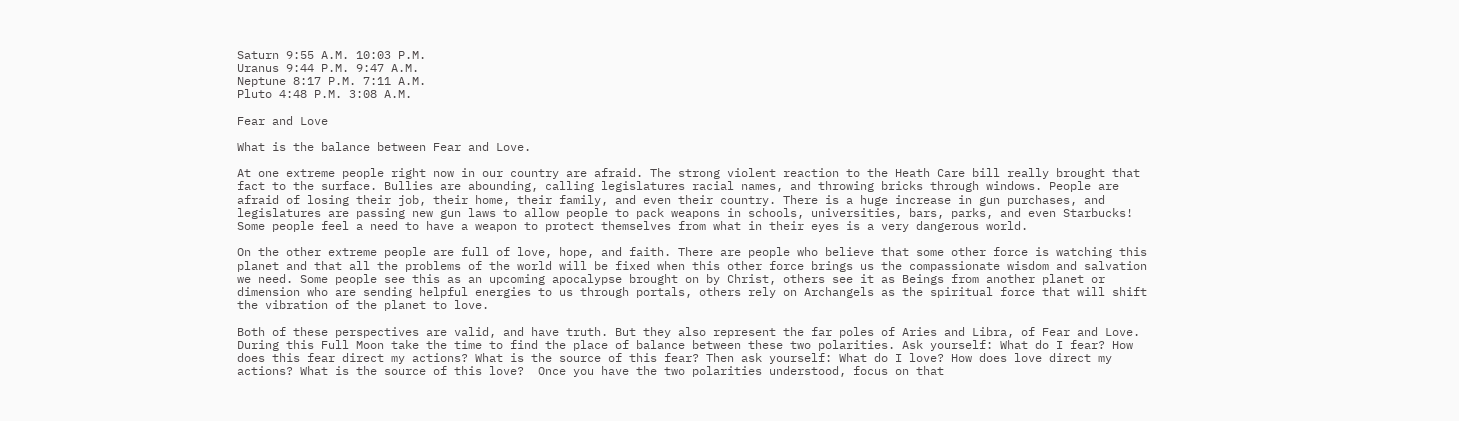Saturn 9:55 A.M. 10:03 P.M.
Uranus 9:44 P.M. 9:47 A.M.
Neptune 8:17 P.M. 7:11 A.M.
Pluto 4:48 P.M. 3:08 A.M.

Fear and Love

What is the balance between Fear and Love.

At one extreme people right now in our country are afraid. The strong violent reaction to the Heath Care bill really brought that fact to the surface. Bullies are abounding, calling legislatures racial names, and throwing bricks through windows. People are afraid of losing their job, their home, their family, and even their country. There is a huge increase in gun purchases, and legislatures are passing new gun laws to allow people to pack weapons in schools, universities, bars, parks, and even Starbucks! Some people feel a need to have a weapon to protect themselves from what in their eyes is a very dangerous world.

On the other extreme people are full of love, hope, and faith. There are people who believe that some other force is watching this planet and that all the problems of the world will be fixed when this other force brings us the compassionate wisdom and salvation we need. Some people see this as an upcoming apocalypse brought on by Christ, others see it as Beings from another planet or dimension who are sending helpful energies to us through portals, others rely on Archangels as the spiritual force that will shift the vibration of the planet to love.

Both of these perspectives are valid, and have truth. But they also represent the far poles of Aries and Libra, of Fear and Love.  During this Full Moon take the time to find the place of balance between these two polarities. Ask yourself: What do I fear? How does this fear direct my actions? What is the source of this fear? Then ask yourself: What do I love? How does love direct my actions? What is the source of this love?  Once you have the two polarities understood, focus on that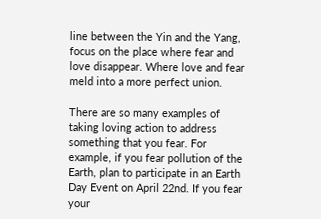line between the Yin and the Yang, focus on the place where fear and love disappear. Where love and fear meld into a more perfect union.

There are so many examples of taking loving action to address something that you fear. For example, if you fear pollution of the Earth, plan to participate in an Earth Day Event on April 22nd. If you fear your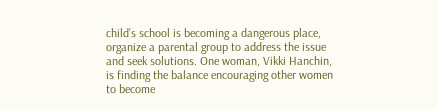child’s school is becoming a dangerous place, organize a parental group to address the issue and seek solutions. One woman, Vikki Hanchin, is finding the balance encouraging other women to become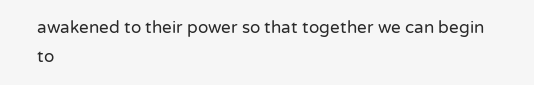awakened to their power so that together we can begin to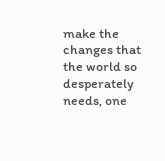make the changes that the world so desperately needs, one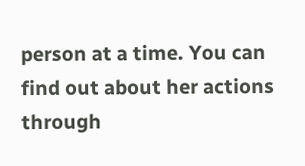person at a time. You can find out about her actions through